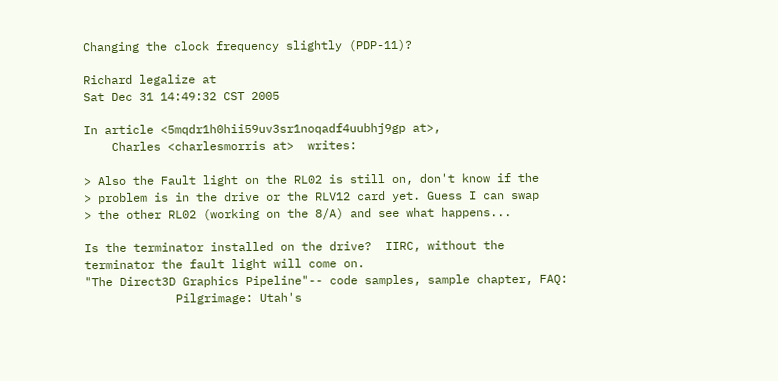Changing the clock frequency slightly (PDP-11)?

Richard legalize at
Sat Dec 31 14:49:32 CST 2005

In article <5mqdr1h0hii59uv3sr1noqadf4uubhj9gp at>,
    Charles <charlesmorris at>  writes:

> Also the Fault light on the RL02 is still on, don't know if the
> problem is in the drive or the RLV12 card yet. Guess I can swap
> the other RL02 (working on the 8/A) and see what happens...

Is the terminator installed on the drive?  IIRC, without the
terminator the fault light will come on.
"The Direct3D Graphics Pipeline"-- code samples, sample chapter, FAQ:
             Pilgrimage: Utah's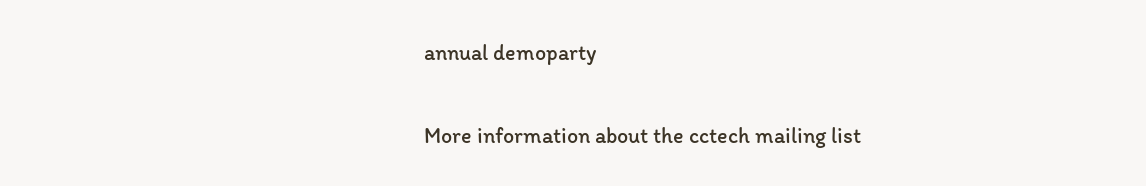annual demoparty

More information about the cctech mailing list